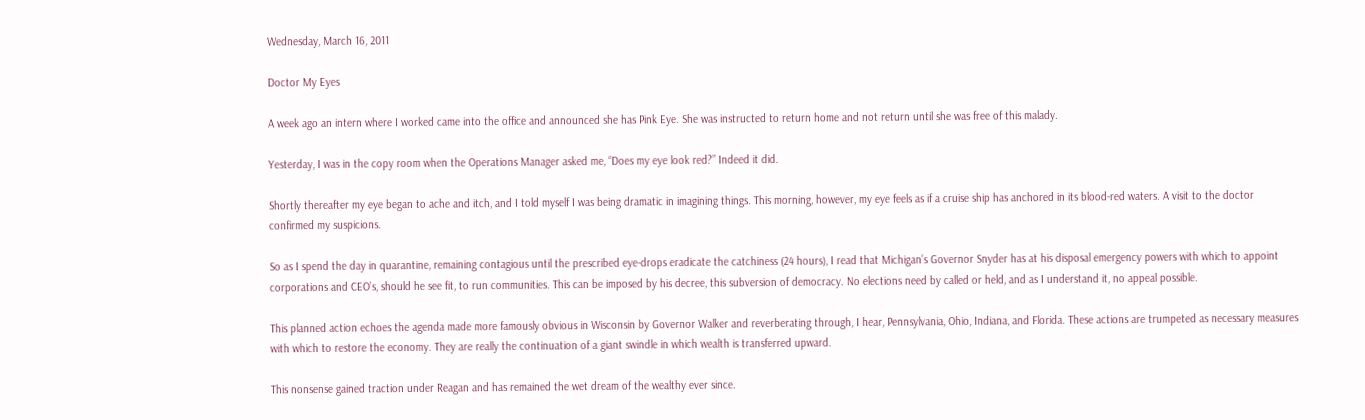Wednesday, March 16, 2011

Doctor My Eyes

A week ago an intern where I worked came into the office and announced she has Pink Eye. She was instructed to return home and not return until she was free of this malady.

Yesterday, I was in the copy room when the Operations Manager asked me, “Does my eye look red?” Indeed it did.

Shortly thereafter my eye began to ache and itch, and I told myself I was being dramatic in imagining things. This morning, however, my eye feels as if a cruise ship has anchored in its blood-red waters. A visit to the doctor confirmed my suspicions.

So as I spend the day in quarantine, remaining contagious until the prescribed eye-drops eradicate the catchiness (24 hours), I read that Michigan’s Governor Snyder has at his disposal emergency powers with which to appoint corporations and CEO’s, should he see fit, to run communities. This can be imposed by his decree, this subversion of democracy. No elections need by called or held, and as I understand it, no appeal possible.

This planned action echoes the agenda made more famously obvious in Wisconsin by Governor Walker and reverberating through, I hear, Pennsylvania, Ohio, Indiana, and Florida. These actions are trumpeted as necessary measures with which to restore the economy. They are really the continuation of a giant swindle in which wealth is transferred upward.

This nonsense gained traction under Reagan and has remained the wet dream of the wealthy ever since.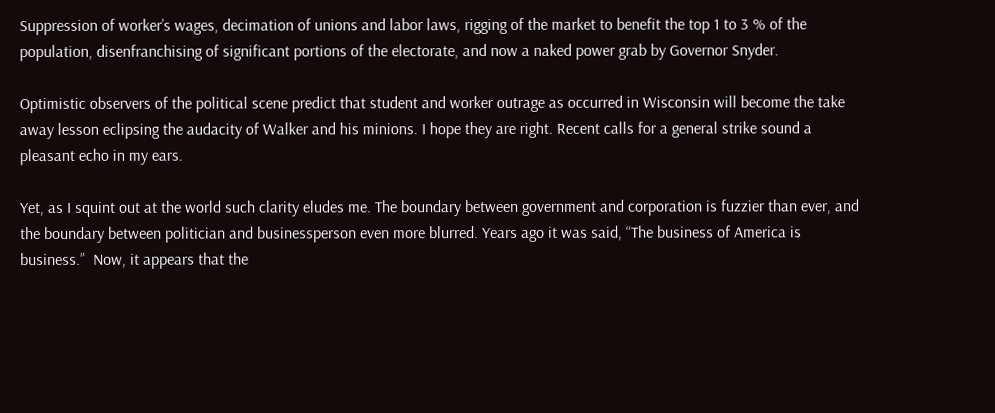Suppression of worker’s wages, decimation of unions and labor laws, rigging of the market to benefit the top 1 to 3 % of the population, disenfranchising of significant portions of the electorate, and now a naked power grab by Governor Snyder.

Optimistic observers of the political scene predict that student and worker outrage as occurred in Wisconsin will become the take away lesson eclipsing the audacity of Walker and his minions. I hope they are right. Recent calls for a general strike sound a pleasant echo in my ears.

Yet, as I squint out at the world such clarity eludes me. The boundary between government and corporation is fuzzier than ever, and the boundary between politician and businessperson even more blurred. Years ago it was said, “The business of America is business.”  Now, it appears that the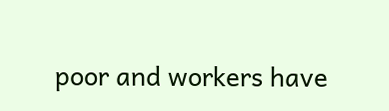poor and workers have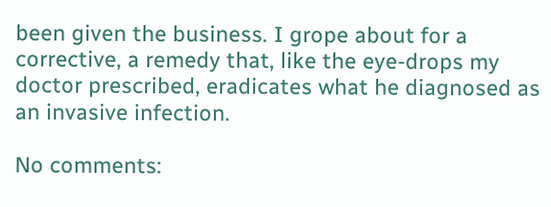been given the business. I grope about for a corrective, a remedy that, like the eye-drops my doctor prescribed, eradicates what he diagnosed as an invasive infection.

No comments: